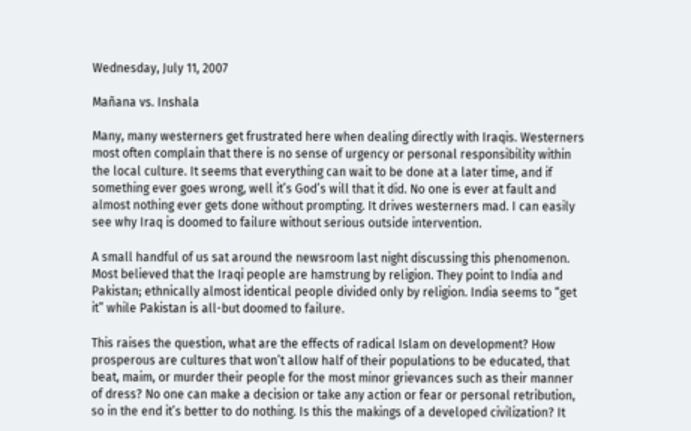Wednesday, July 11, 2007

Mañana vs. Inshala

Many, many westerners get frustrated here when dealing directly with Iraqis. Westerners most often complain that there is no sense of urgency or personal responsibility within the local culture. It seems that everything can wait to be done at a later time, and if something ever goes wrong, well it’s God’s will that it did. No one is ever at fault and almost nothing ever gets done without prompting. It drives westerners mad. I can easily see why Iraq is doomed to failure without serious outside intervention.

A small handful of us sat around the newsroom last night discussing this phenomenon. Most believed that the Iraqi people are hamstrung by religion. They point to India and Pakistan; ethnically almost identical people divided only by religion. India seems to “get it” while Pakistan is all-but doomed to failure.

This raises the question, what are the effects of radical Islam on development? How prosperous are cultures that won’t allow half of their populations to be educated, that beat, maim, or murder their people for the most minor grievances such as their manner of dress? No one can make a decision or take any action or fear or personal retribution, so in the end it’s better to do nothing. Is this the makings of a developed civilization? It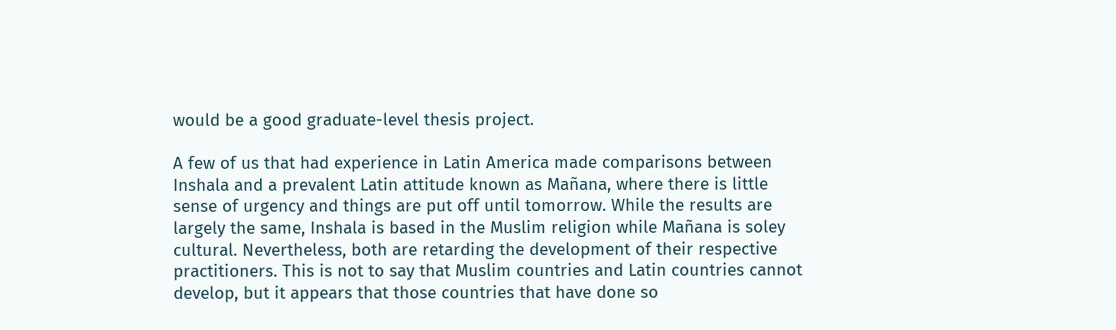would be a good graduate-level thesis project.

A few of us that had experience in Latin America made comparisons between Inshala and a prevalent Latin attitude known as Mañana, where there is little sense of urgency and things are put off until tomorrow. While the results are largely the same, Inshala is based in the Muslim religion while Mañana is soley cultural. Nevertheless, both are retarding the development of their respective practitioners. This is not to say that Muslim countries and Latin countries cannot develop, but it appears that those countries that have done so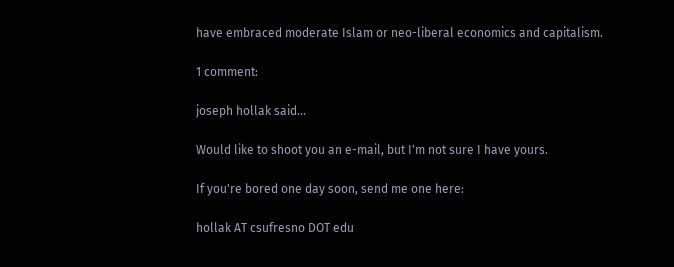have embraced moderate Islam or neo-liberal economics and capitalism.

1 comment:

joseph hollak said...

Would like to shoot you an e-mail, but I'm not sure I have yours.

If you're bored one day soon, send me one here:

hollak AT csufresno DOT edu